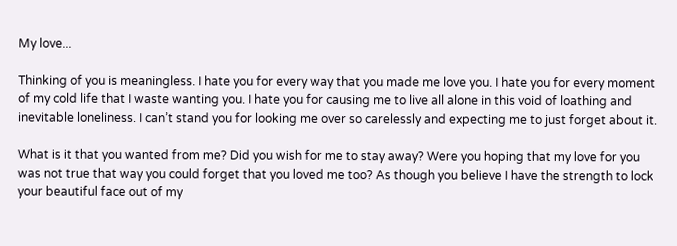My love...

Thinking of you is meaningless. I hate you for every way that you made me love you. I hate you for every moment of my cold life that I waste wanting you. I hate you for causing me to live all alone in this void of loathing and inevitable loneliness. I can’t stand you for looking me over so carelessly and expecting me to just forget about it.

What is it that you wanted from me? Did you wish for me to stay away? Were you hoping that my love for you was not true that way you could forget that you loved me too? As though you believe I have the strength to lock your beautiful face out of my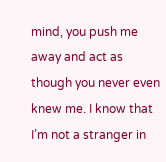mind, you push me away and act as though you never even knew me. I know that I’m not a stranger in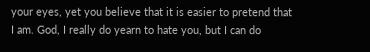your eyes, yet you believe that it is easier to pretend that I am. God, I really do yearn to hate you, but I can do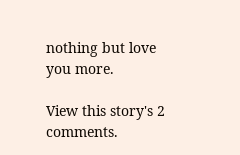nothing but love you more.

View this story's 2 comments.